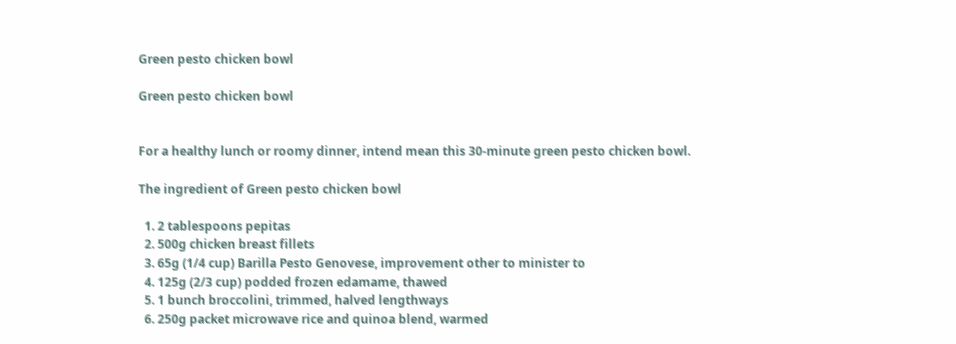Green pesto chicken bowl

Green pesto chicken bowl


For a healthy lunch or roomy dinner, intend mean this 30-minute green pesto chicken bowl.

The ingredient of Green pesto chicken bowl

  1. 2 tablespoons pepitas
  2. 500g chicken breast fillets
  3. 65g (1/4 cup) Barilla Pesto Genovese, improvement other to minister to
  4. 125g (2/3 cup) podded frozen edamame, thawed
  5. 1 bunch broccolini, trimmed, halved lengthways
  6. 250g packet microwave rice and quinoa blend, warmed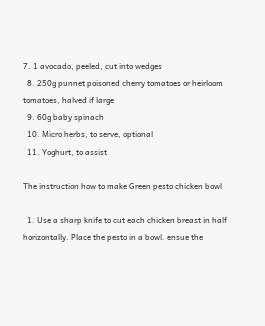7. 1 avocado, peeled, cut into wedges
  8. 250g punnet poisoned cherry tomatoes or heirloom tomatoes, halved if large
  9. 60g baby spinach
  10. Micro herbs, to serve, optional
  11. Yoghurt, to assist

The instruction how to make Green pesto chicken bowl

  1. Use a sharp knife to cut each chicken breast in half horizontally. Place the pesto in a bowl. ensue the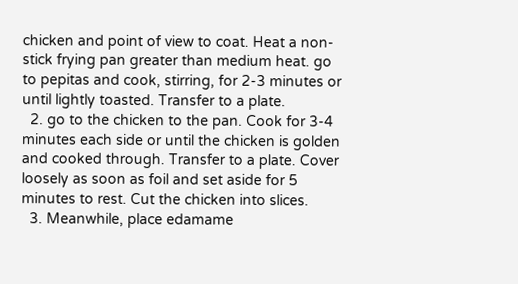chicken and point of view to coat. Heat a non-stick frying pan greater than medium heat. go to pepitas and cook, stirring, for 2-3 minutes or until lightly toasted. Transfer to a plate.
  2. go to the chicken to the pan. Cook for 3-4 minutes each side or until the chicken is golden and cooked through. Transfer to a plate. Cover loosely as soon as foil and set aside for 5 minutes to rest. Cut the chicken into slices.
  3. Meanwhile, place edamame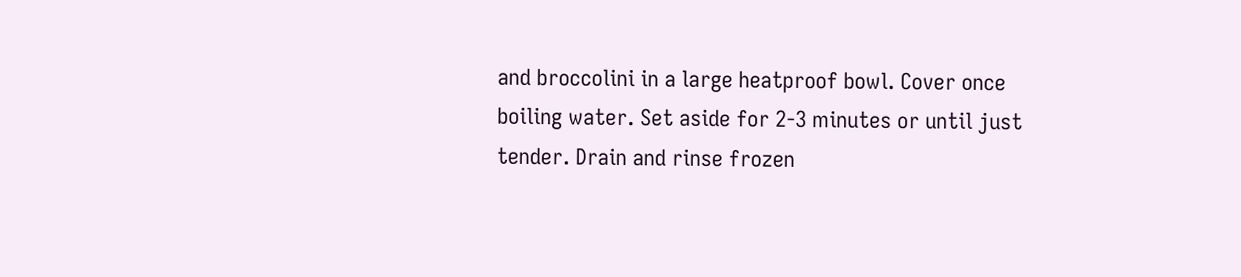and broccolini in a large heatproof bowl. Cover once boiling water. Set aside for 2-3 minutes or until just tender. Drain and rinse frozen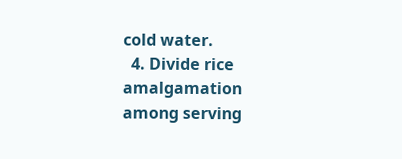cold water.
  4. Divide rice amalgamation among serving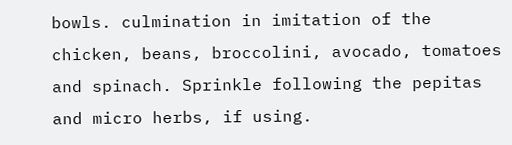bowls. culmination in imitation of the chicken, beans, broccolini, avocado, tomatoes and spinach. Sprinkle following the pepitas and micro herbs, if using.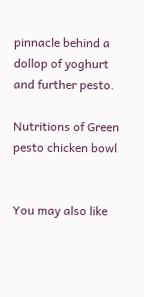pinnacle behind a dollop of yoghurt and further pesto.

Nutritions of Green pesto chicken bowl


You may also like